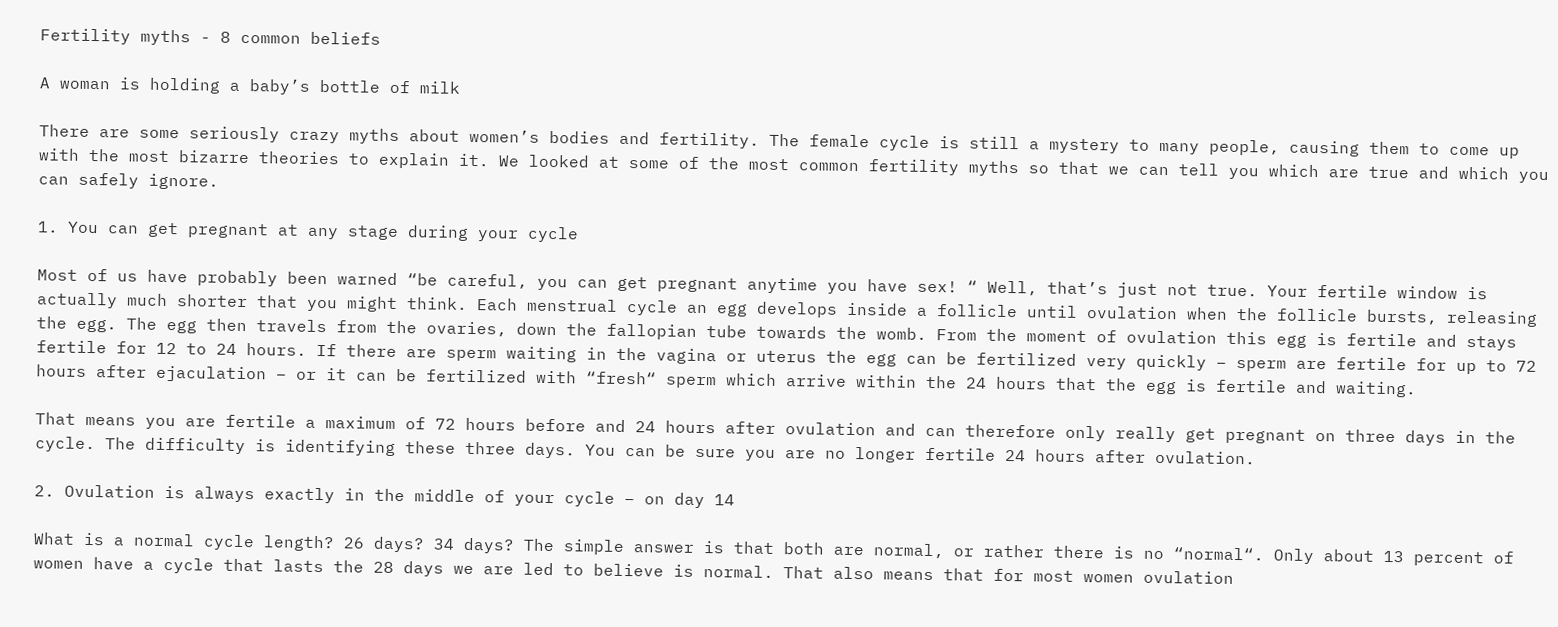Fertility myths - 8 common beliefs

A woman is holding a baby’s bottle of milk

There are some seriously crazy myths about women’s bodies and fertility. The female cycle is still a mystery to many people, causing them to come up with the most bizarre theories to explain it. We looked at some of the most common fertility myths so that we can tell you which are true and which you can safely ignore.

1. You can get pregnant at any stage during your cycle

Most of us have probably been warned “be careful, you can get pregnant anytime you have sex! “ Well, that’s just not true. Your fertile window is actually much shorter that you might think. Each menstrual cycle an egg develops inside a follicle until ovulation when the follicle bursts, releasing the egg. The egg then travels from the ovaries, down the fallopian tube towards the womb. From the moment of ovulation this egg is fertile and stays fertile for 12 to 24 hours. If there are sperm waiting in the vagina or uterus the egg can be fertilized very quickly – sperm are fertile for up to 72 hours after ejaculation – or it can be fertilized with “fresh“ sperm which arrive within the 24 hours that the egg is fertile and waiting.

That means you are fertile a maximum of 72 hours before and 24 hours after ovulation and can therefore only really get pregnant on three days in the cycle. The difficulty is identifying these three days. You can be sure you are no longer fertile 24 hours after ovulation.

2. Ovulation is always exactly in the middle of your cycle – on day 14

What is a normal cycle length? 26 days? 34 days? The simple answer is that both are normal, or rather there is no “normal“. Only about 13 percent of women have a cycle that lasts the 28 days we are led to believe is normal. That also means that for most women ovulation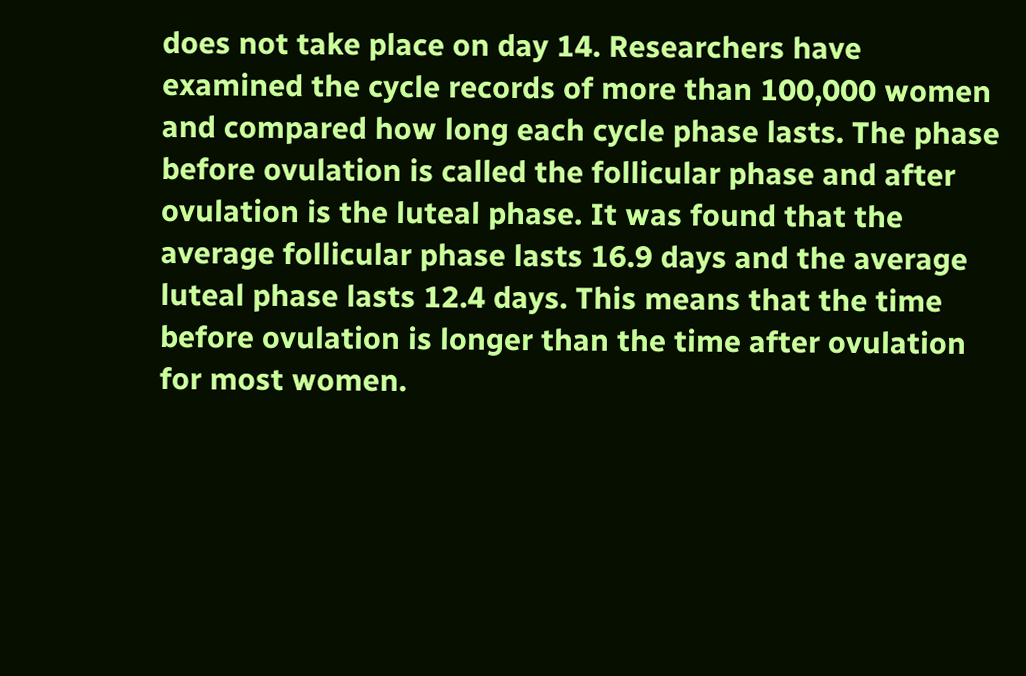does not take place on day 14. Researchers have examined the cycle records of more than 100,000 women and compared how long each cycle phase lasts. The phase before ovulation is called the follicular phase and after ovulation is the luteal phase. It was found that the average follicular phase lasts 16.9 days and the average luteal phase lasts 12.4 days. This means that the time before ovulation is longer than the time after ovulation for most women.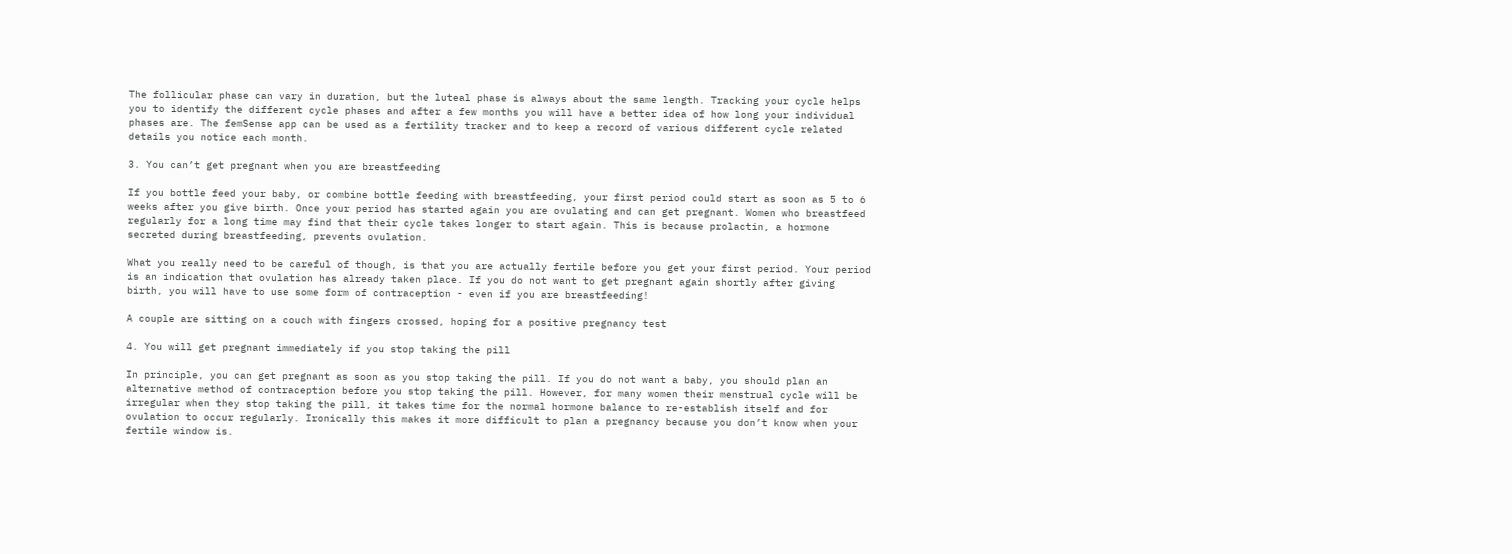The follicular phase can vary in duration, but the luteal phase is always about the same length. Tracking your cycle helps you to identify the different cycle phases and after a few months you will have a better idea of how long your individual phases are. The femSense app can be used as a fertility tracker and to keep a record of various different cycle related details you notice each month.

3. You can’t get pregnant when you are breastfeeding

If you bottle feed your baby, or combine bottle feeding with breastfeeding, your first period could start as soon as 5 to 6 weeks after you give birth. Once your period has started again you are ovulating and can get pregnant. Women who breastfeed regularly for a long time may find that their cycle takes longer to start again. This is because prolactin, a hormone secreted during breastfeeding, prevents ovulation.

What you really need to be careful of though, is that you are actually fertile before you get your first period. Your period is an indication that ovulation has already taken place. If you do not want to get pregnant again shortly after giving birth, you will have to use some form of contraception - even if you are breastfeeding!

A couple are sitting on a couch with fingers crossed, hoping for a positive pregnancy test

4. You will get pregnant immediately if you stop taking the pill

In principle, you can get pregnant as soon as you stop taking the pill. If you do not want a baby, you should plan an alternative method of contraception before you stop taking the pill. However, for many women their menstrual cycle will be irregular when they stop taking the pill, it takes time for the normal hormone balance to re-establish itself and for ovulation to occur regularly. Ironically this makes it more difficult to plan a pregnancy because you don’t know when your fertile window is.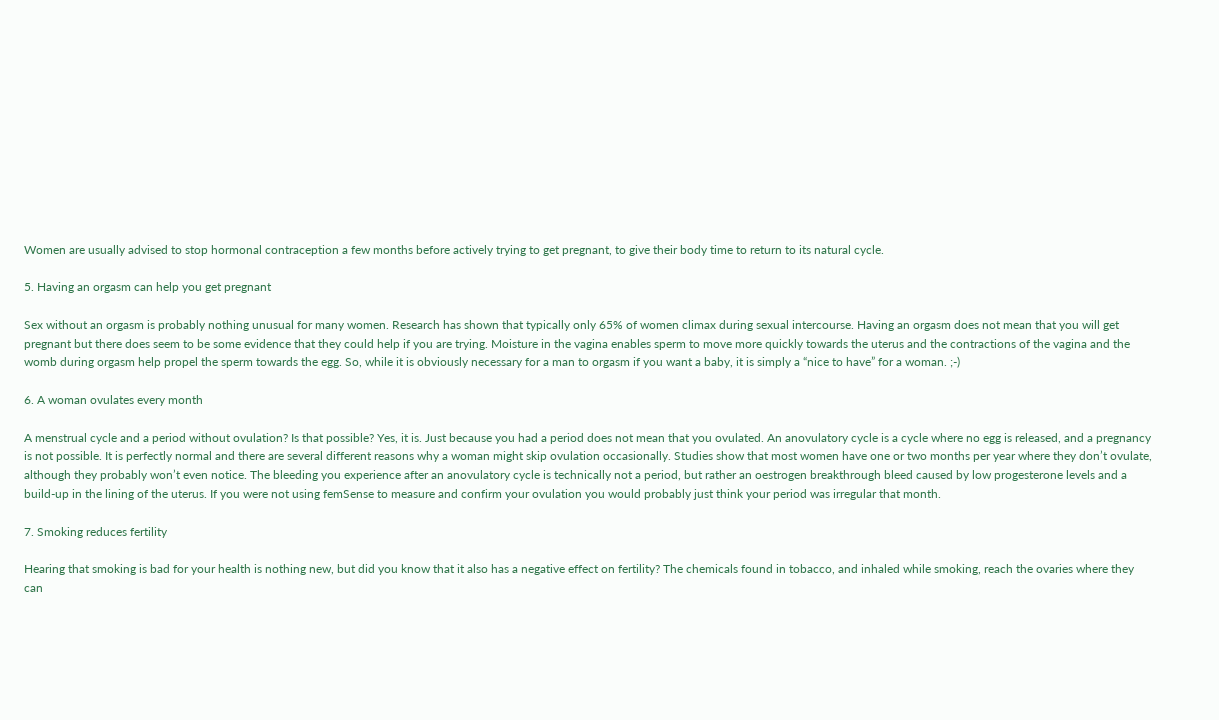Women are usually advised to stop hormonal contraception a few months before actively trying to get pregnant, to give their body time to return to its natural cycle.

5. Having an orgasm can help you get pregnant

Sex without an orgasm is probably nothing unusual for many women. Research has shown that typically only 65% of women climax during sexual intercourse. Having an orgasm does not mean that you will get pregnant but there does seem to be some evidence that they could help if you are trying. Moisture in the vagina enables sperm to move more quickly towards the uterus and the contractions of the vagina and the womb during orgasm help propel the sperm towards the egg. So, while it is obviously necessary for a man to orgasm if you want a baby, it is simply a “nice to have” for a woman. ;-)

6. A woman ovulates every month

A menstrual cycle and a period without ovulation? Is that possible? Yes, it is. Just because you had a period does not mean that you ovulated. An anovulatory cycle is a cycle where no egg is released, and a pregnancy is not possible. It is perfectly normal and there are several different reasons why a woman might skip ovulation occasionally. Studies show that most women have one or two months per year where they don’t ovulate, although they probably won’t even notice. The bleeding you experience after an anovulatory cycle is technically not a period, but rather an oestrogen breakthrough bleed caused by low progesterone levels and a build-up in the lining of the uterus. If you were not using femSense to measure and confirm your ovulation you would probably just think your period was irregular that month.

7. Smoking reduces fertility

Hearing that smoking is bad for your health is nothing new, but did you know that it also has a negative effect on fertility? The chemicals found in tobacco, and inhaled while smoking, reach the ovaries where they can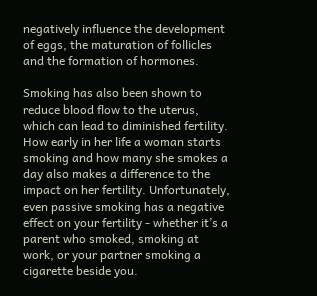negatively influence the development of eggs, the maturation of follicles and the formation of hormones.

Smoking has also been shown to reduce blood flow to the uterus, which can lead to diminished fertility. How early in her life a woman starts smoking and how many she smokes a day also makes a difference to the impact on her fertility. Unfortunately, even passive smoking has a negative effect on your fertility - whether it’s a parent who smoked, smoking at work, or your partner smoking a cigarette beside you.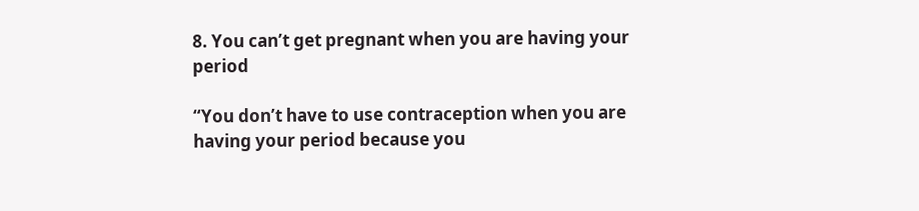8. You can’t get pregnant when you are having your period

“You don’t have to use contraception when you are having your period because you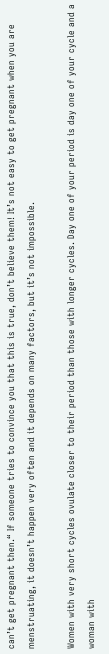can’t get pregnant then.“ If someone tries to convince you that this is true, don’t believe them! It’s not easy to get pregnant when you are menstruating, it doesn’t happen very often and it depends on many factors, but it’s not impossible.

Women with very short cycles ovulate closer to their period than those with longer cycles. Day one of your period is day one of your cycle and a woman with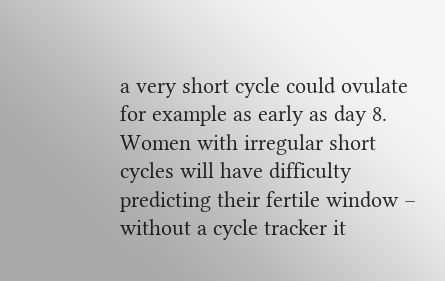a very short cycle could ovulate for example as early as day 8. Women with irregular short cycles will have difficulty predicting their fertile window – without a cycle tracker it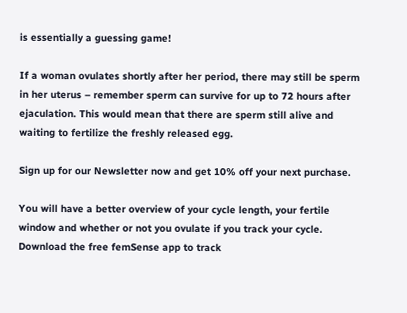is essentially a guessing game!

If a woman ovulates shortly after her period, there may still be sperm in her uterus – remember sperm can survive for up to 72 hours after ejaculation. This would mean that there are sperm still alive and waiting to fertilize the freshly released egg.

Sign up for our Newsletter now and get 10% off your next purchase.

You will have a better overview of your cycle length, your fertile window and whether or not you ovulate if you track your cycle. Download the free femSense app to track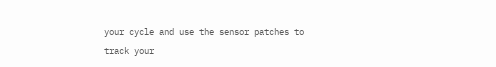your cycle and use the sensor patches to track your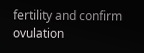fertility and confirm ovulation